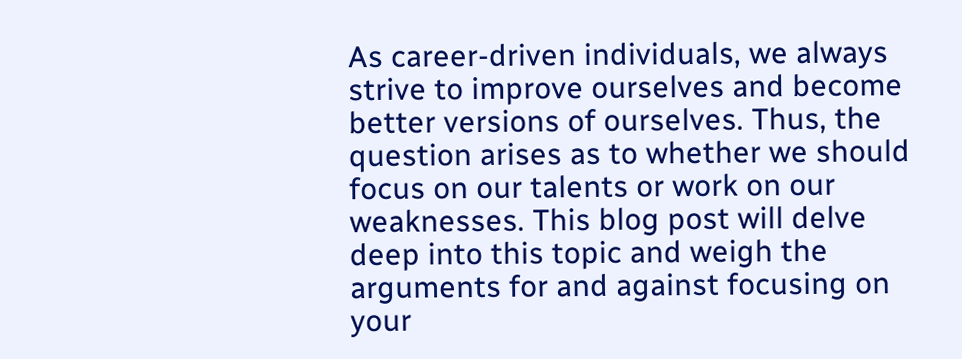As career-driven individuals, we always strive to improve ourselves and become better versions of ourselves. Thus, the question arises as to whether we should focus on our talents or work on our weaknesses. This blog post will delve deep into this topic and weigh the arguments for and against focusing on your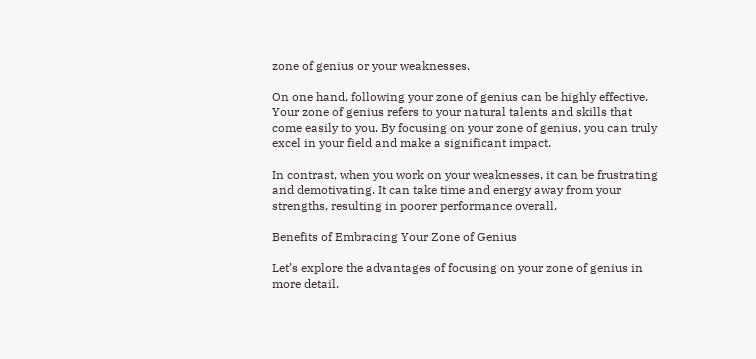zone of genius or your weaknesses.

On one hand, following your zone of genius can be highly effective. Your zone of genius refers to your natural talents and skills that come easily to you. By focusing on your zone of genius, you can truly excel in your field and make a significant impact.

In contrast, when you work on your weaknesses, it can be frustrating and demotivating. It can take time and energy away from your strengths, resulting in poorer performance overall.

Benefits of Embracing Your Zone of Genius

Let’s explore the advantages of focusing on your zone of genius in more detail.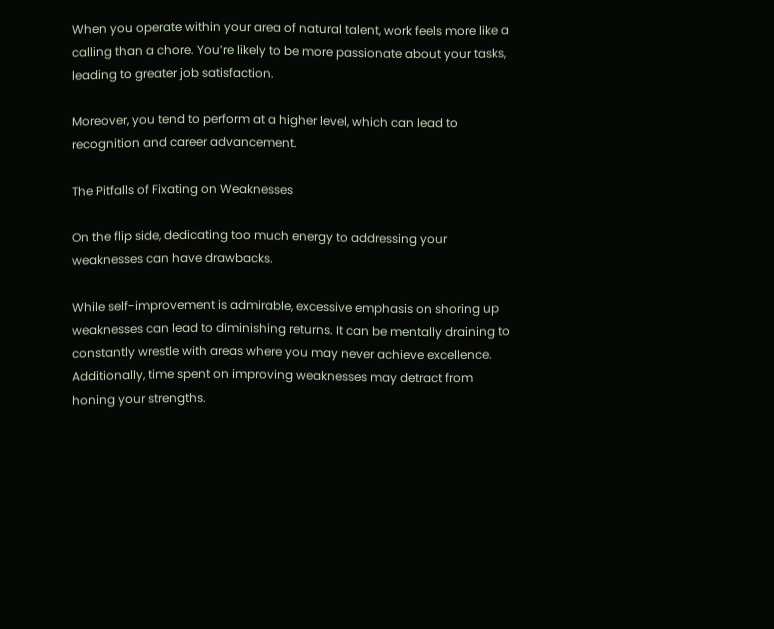When you operate within your area of natural talent, work feels more like a calling than a chore. You’re likely to be more passionate about your tasks, leading to greater job satisfaction.

Moreover, you tend to perform at a higher level, which can lead to recognition and career advancement.

The Pitfalls of Fixating on Weaknesses

On the flip side, dedicating too much energy to addressing your weaknesses can have drawbacks.

While self-improvement is admirable, excessive emphasis on shoring up weaknesses can lead to diminishing returns. It can be mentally draining to constantly wrestle with areas where you may never achieve excellence. Additionally, time spent on improving weaknesses may detract from honing your strengths.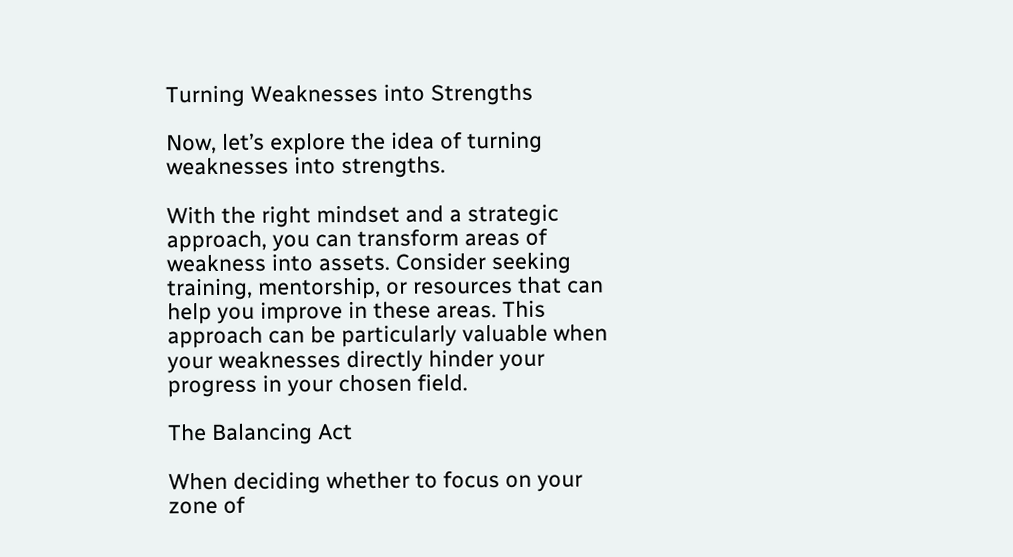Turning Weaknesses into Strengths

Now, let’s explore the idea of turning weaknesses into strengths.

With the right mindset and a strategic approach, you can transform areas of weakness into assets. Consider seeking training, mentorship, or resources that can help you improve in these areas. This approach can be particularly valuable when your weaknesses directly hinder your progress in your chosen field.

The Balancing Act

When deciding whether to focus on your zone of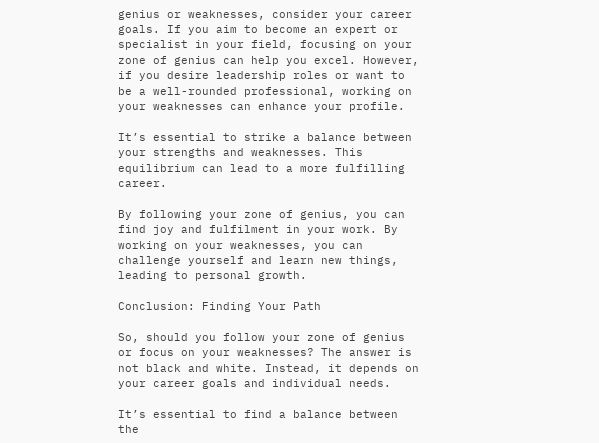genius or weaknesses, consider your career goals. If you aim to become an expert or specialist in your field, focusing on your zone of genius can help you excel. However, if you desire leadership roles or want to be a well-rounded professional, working on your weaknesses can enhance your profile.

It’s essential to strike a balance between your strengths and weaknesses. This equilibrium can lead to a more fulfilling career.

By following your zone of genius, you can find joy and fulfilment in your work. By working on your weaknesses, you can challenge yourself and learn new things, leading to personal growth.

Conclusion: Finding Your Path

So, should you follow your zone of genius or focus on your weaknesses? The answer is not black and white. Instead, it depends on your career goals and individual needs.

It’s essential to find a balance between the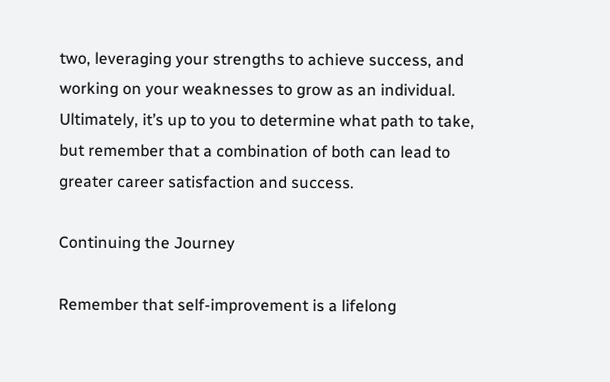two, leveraging your strengths to achieve success, and working on your weaknesses to grow as an individual. Ultimately, it’s up to you to determine what path to take, but remember that a combination of both can lead to greater career satisfaction and success.

Continuing the Journey

Remember that self-improvement is a lifelong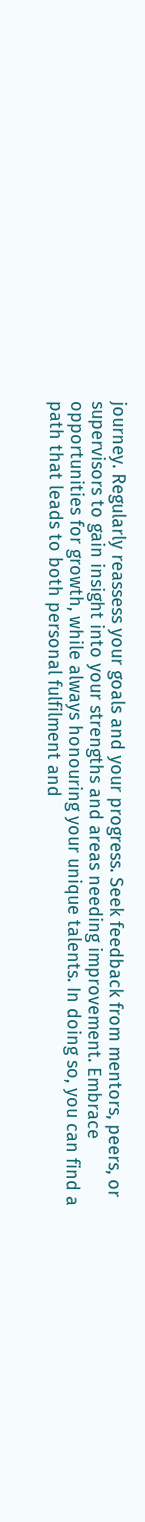journey. Regularly reassess your goals and your progress. Seek feedback from mentors, peers, or supervisors to gain insight into your strengths and areas needing improvement. Embrace opportunities for growth, while always honouring your unique talents. In doing so, you can find a path that leads to both personal fulfilment and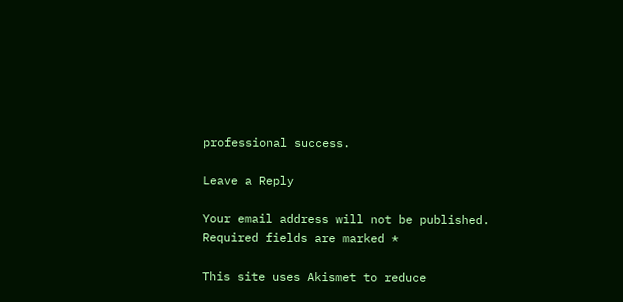professional success.

Leave a Reply

Your email address will not be published. Required fields are marked *

This site uses Akismet to reduce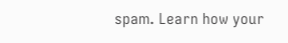spam. Learn how your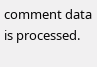comment data is processed.